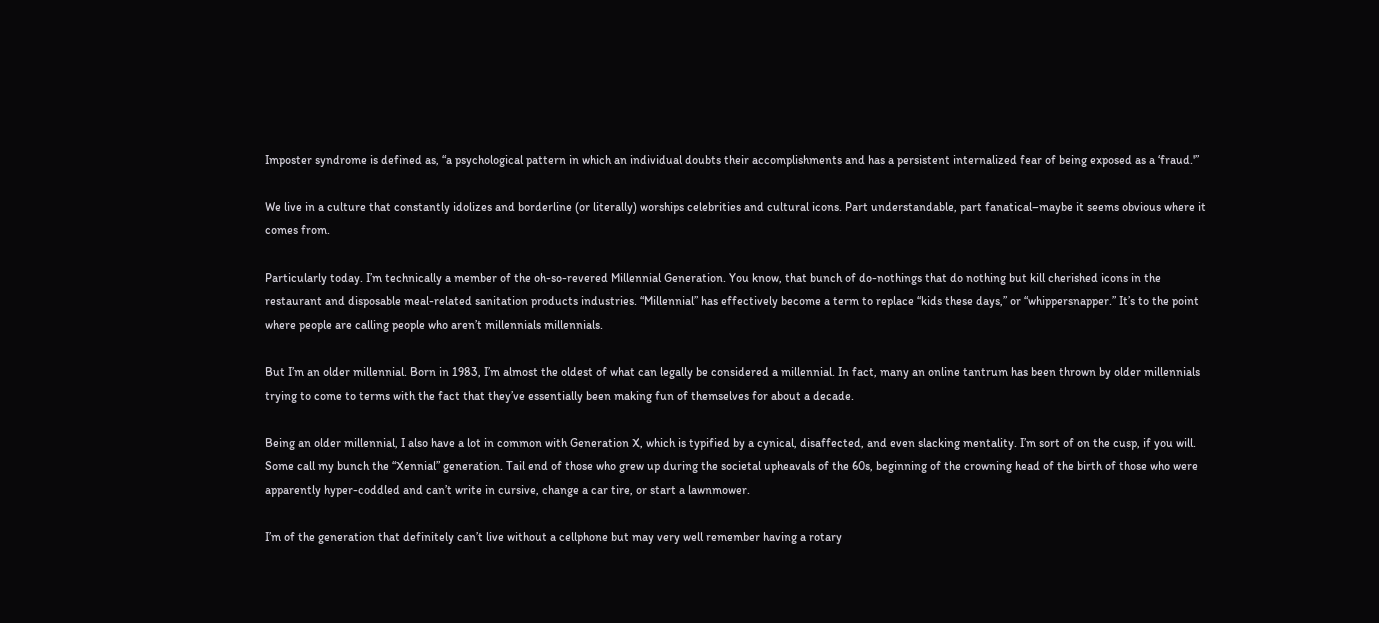Imposter syndrome is defined as, “a psychological pattern in which an individual doubts their accomplishments and has a persistent internalized fear of being exposed as a ‘fraud.'”

We live in a culture that constantly idolizes and borderline (or literally) worships celebrities and cultural icons. Part understandable, part fanatical–maybe it seems obvious where it comes from.

Particularly today. I’m technically a member of the oh-so-revered Millennial Generation. You know, that bunch of do-nothings that do nothing but kill cherished icons in the restaurant and disposable meal-related sanitation products industries. “Millennial” has effectively become a term to replace “kids these days,” or “whippersnapper.” It’s to the point where people are calling people who aren’t millennials millennials.

But I’m an older millennial. Born in 1983, I’m almost the oldest of what can legally be considered a millennial. In fact, many an online tantrum has been thrown by older millennials trying to come to terms with the fact that they’ve essentially been making fun of themselves for about a decade.

Being an older millennial, I also have a lot in common with Generation X, which is typified by a cynical, disaffected, and even slacking mentality. I’m sort of on the cusp, if you will. Some call my bunch the “Xennial” generation. Tail end of those who grew up during the societal upheavals of the 60s, beginning of the crowning head of the birth of those who were apparently hyper-coddled and can’t write in cursive, change a car tire, or start a lawnmower.

I’m of the generation that definitely can’t live without a cellphone but may very well remember having a rotary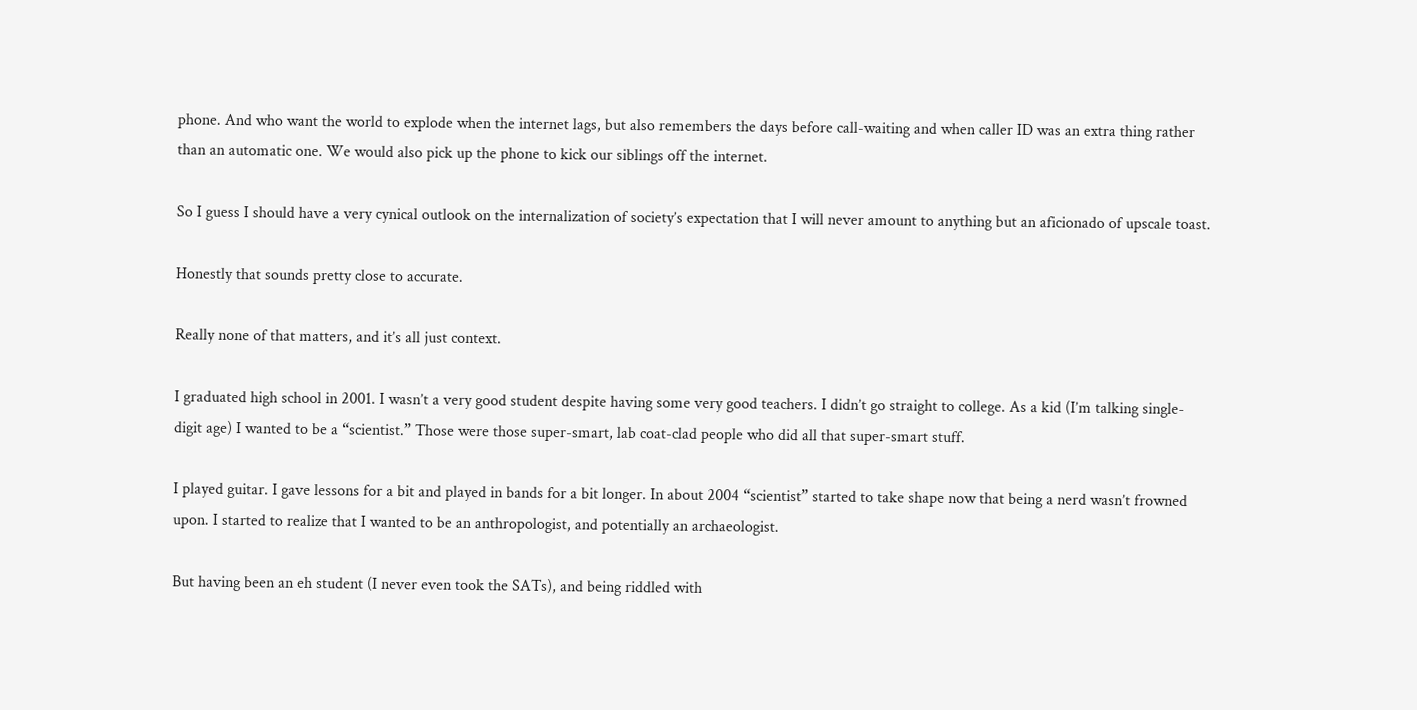phone. And who want the world to explode when the internet lags, but also remembers the days before call-waiting and when caller ID was an extra thing rather than an automatic one. We would also pick up the phone to kick our siblings off the internet.

So I guess I should have a very cynical outlook on the internalization of society’s expectation that I will never amount to anything but an aficionado of upscale toast.

Honestly that sounds pretty close to accurate.

Really none of that matters, and it’s all just context.

I graduated high school in 2001. I wasn’t a very good student despite having some very good teachers. I didn’t go straight to college. As a kid (I’m talking single-digit age) I wanted to be a “scientist.” Those were those super-smart, lab coat-clad people who did all that super-smart stuff.

I played guitar. I gave lessons for a bit and played in bands for a bit longer. In about 2004 “scientist” started to take shape now that being a nerd wasn’t frowned upon. I started to realize that I wanted to be an anthropologist, and potentially an archaeologist.

But having been an eh student (I never even took the SATs), and being riddled with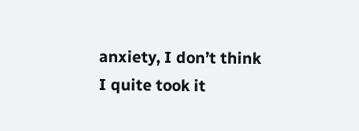anxiety, I don’t think I quite took it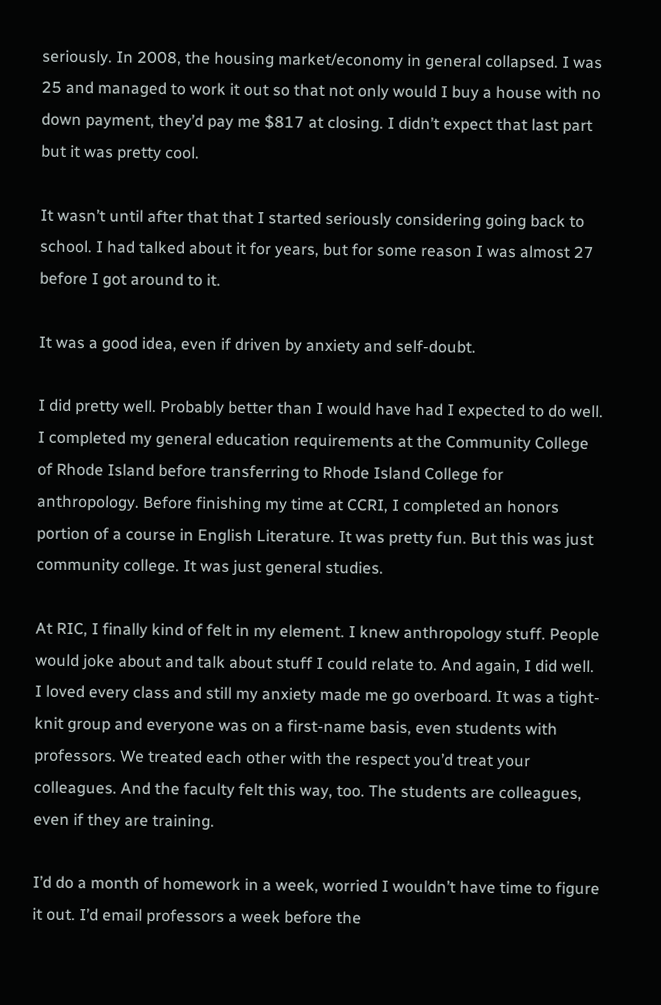seriously. In 2008, the housing market/economy in general collapsed. I was 25 and managed to work it out so that not only would I buy a house with no down payment, they’d pay me $817 at closing. I didn’t expect that last part but it was pretty cool.

It wasn’t until after that that I started seriously considering going back to school. I had talked about it for years, but for some reason I was almost 27 before I got around to it.

It was a good idea, even if driven by anxiety and self-doubt.

I did pretty well. Probably better than I would have had I expected to do well. I completed my general education requirements at the Community College of Rhode Island before transferring to Rhode Island College for anthropology. Before finishing my time at CCRI, I completed an honors portion of a course in English Literature. It was pretty fun. But this was just community college. It was just general studies.

At RIC, I finally kind of felt in my element. I knew anthropology stuff. People would joke about and talk about stuff I could relate to. And again, I did well. I loved every class and still my anxiety made me go overboard. It was a tight-knit group and everyone was on a first-name basis, even students with professors. We treated each other with the respect you’d treat your colleagues. And the faculty felt this way, too. The students are colleagues, even if they are training.

I’d do a month of homework in a week, worried I wouldn’t have time to figure it out. I’d email professors a week before the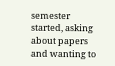semester started, asking about papers and wanting to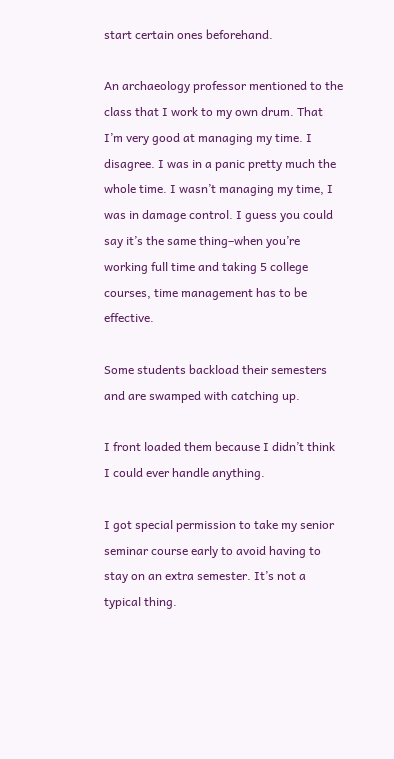start certain ones beforehand.

An archaeology professor mentioned to the class that I work to my own drum. That I’m very good at managing my time. I disagree. I was in a panic pretty much the whole time. I wasn’t managing my time, I was in damage control. I guess you could say it’s the same thing–when you’re working full time and taking 5 college courses, time management has to be effective.

Some students backload their semesters and are swamped with catching up.

I front loaded them because I didn’t think I could ever handle anything.

I got special permission to take my senior seminar course early to avoid having to stay on an extra semester. It’s not a typical thing.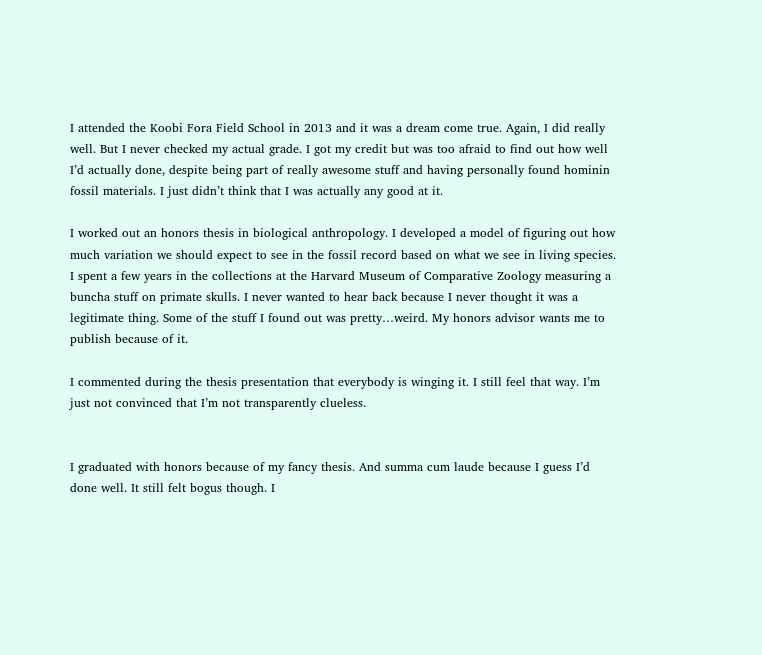I attended the Koobi Fora Field School in 2013 and it was a dream come true. Again, I did really well. But I never checked my actual grade. I got my credit but was too afraid to find out how well I’d actually done, despite being part of really awesome stuff and having personally found hominin fossil materials. I just didn’t think that I was actually any good at it.

I worked out an honors thesis in biological anthropology. I developed a model of figuring out how much variation we should expect to see in the fossil record based on what we see in living species. I spent a few years in the collections at the Harvard Museum of Comparative Zoology measuring a buncha stuff on primate skulls. I never wanted to hear back because I never thought it was a legitimate thing. Some of the stuff I found out was pretty…weird. My honors advisor wants me to publish because of it.

I commented during the thesis presentation that everybody is winging it. I still feel that way. I’m just not convinced that I’m not transparently clueless.


I graduated with honors because of my fancy thesis. And summa cum laude because I guess I’d done well. It still felt bogus though. I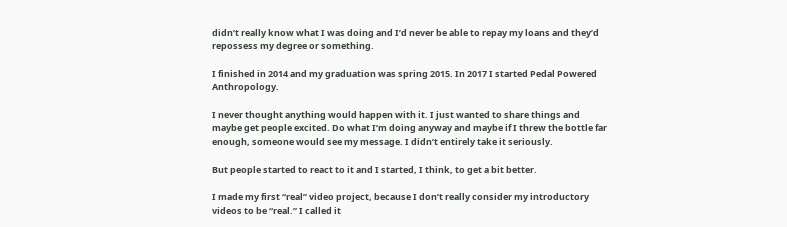didn’t really know what I was doing and I’d never be able to repay my loans and they’d repossess my degree or something.

I finished in 2014 and my graduation was spring 2015. In 2017 I started Pedal Powered Anthropology.

I never thought anything would happen with it. I just wanted to share things and maybe get people excited. Do what I’m doing anyway and maybe if I threw the bottle far enough, someone would see my message. I didn’t entirely take it seriously.

But people started to react to it and I started, I think, to get a bit better.

I made my first “real” video project, because I don’t really consider my introductory videos to be “real.” I called it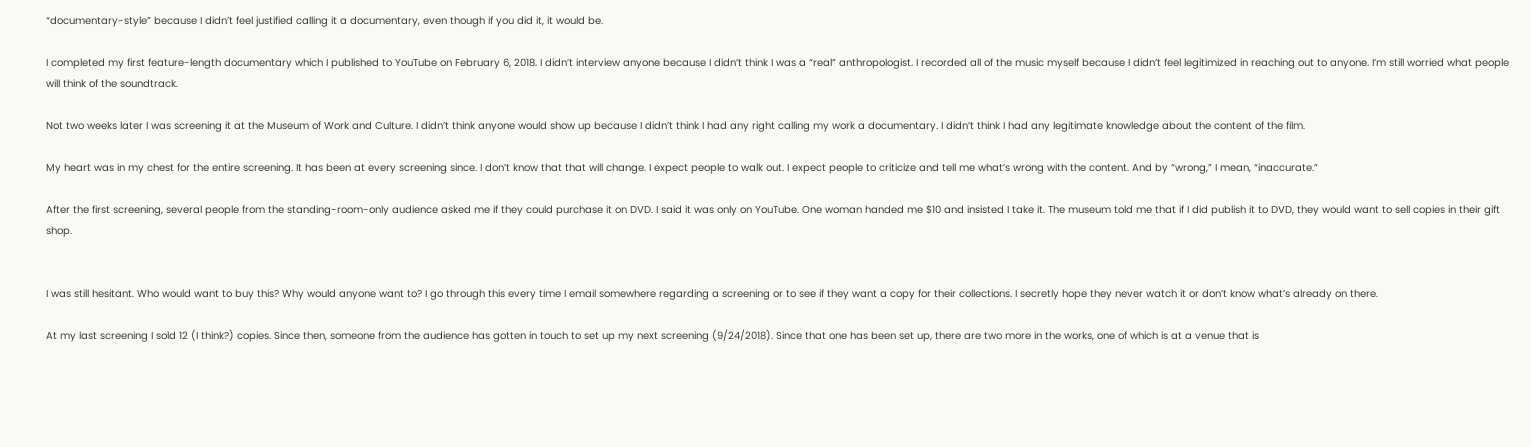“documentary-style” because I didn’t feel justified calling it a documentary, even though if you did it, it would be.

I completed my first feature-length documentary which I published to YouTube on February 6, 2018. I didn’t interview anyone because I didn’t think I was a “real” anthropologist. I recorded all of the music myself because I didn’t feel legitimized in reaching out to anyone. I’m still worried what people will think of the soundtrack.

Not two weeks later I was screening it at the Museum of Work and Culture. I didn’t think anyone would show up because I didn’t think I had any right calling my work a documentary. I didn’t think I had any legitimate knowledge about the content of the film.

My heart was in my chest for the entire screening. It has been at every screening since. I don’t know that that will change. I expect people to walk out. I expect people to criticize and tell me what’s wrong with the content. And by “wrong,” I mean, “inaccurate.”

After the first screening, several people from the standing-room-only audience asked me if they could purchase it on DVD. I said it was only on YouTube. One woman handed me $10 and insisted I take it. The museum told me that if I did publish it to DVD, they would want to sell copies in their gift shop.


I was still hesitant. Who would want to buy this? Why would anyone want to? I go through this every time I email somewhere regarding a screening or to see if they want a copy for their collections. I secretly hope they never watch it or don’t know what’s already on there.

At my last screening I sold 12 (I think?) copies. Since then, someone from the audience has gotten in touch to set up my next screening (9/24/2018). Since that one has been set up, there are two more in the works, one of which is at a venue that is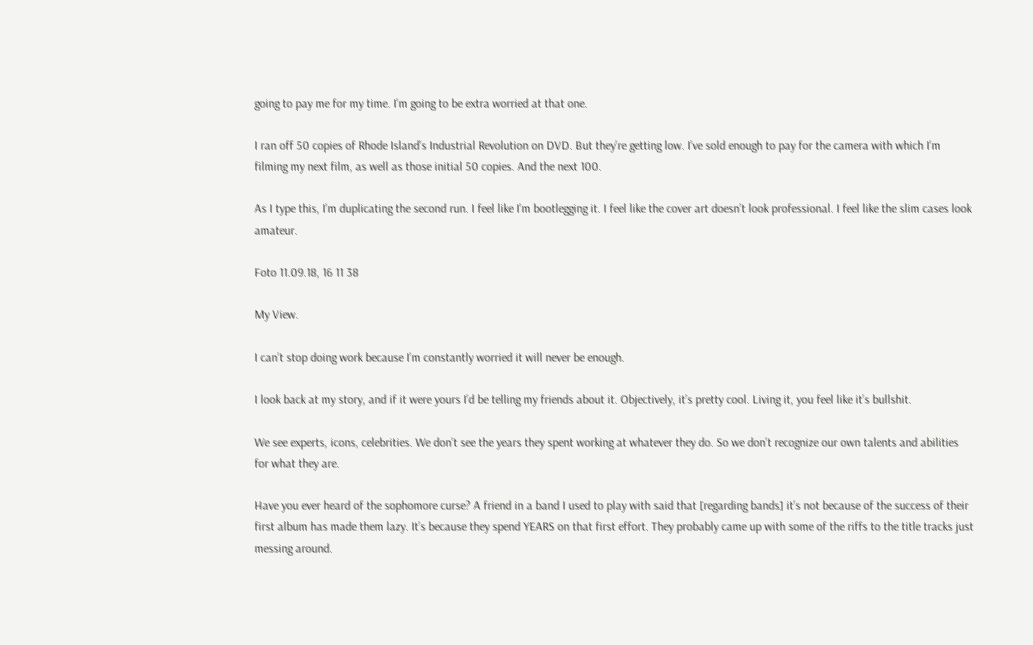going to pay me for my time. I’m going to be extra worried at that one.

I ran off 50 copies of Rhode Island’s Industrial Revolution on DVD. But they’re getting low. I’ve sold enough to pay for the camera with which I’m filming my next film, as well as those initial 50 copies. And the next 100.

As I type this, I’m duplicating the second run. I feel like I’m bootlegging it. I feel like the cover art doesn’t look professional. I feel like the slim cases look amateur.

Foto 11.09.18, 16 11 38

My View.

I can’t stop doing work because I’m constantly worried it will never be enough.

I look back at my story, and if it were yours I’d be telling my friends about it. Objectively, it’s pretty cool. Living it, you feel like it’s bullshit.

We see experts, icons, celebrities. We don’t see the years they spent working at whatever they do. So we don’t recognize our own talents and abilities for what they are.

Have you ever heard of the sophomore curse? A friend in a band I used to play with said that [regarding bands] it’s not because of the success of their first album has made them lazy. It’s because they spend YEARS on that first effort. They probably came up with some of the riffs to the title tracks just messing around.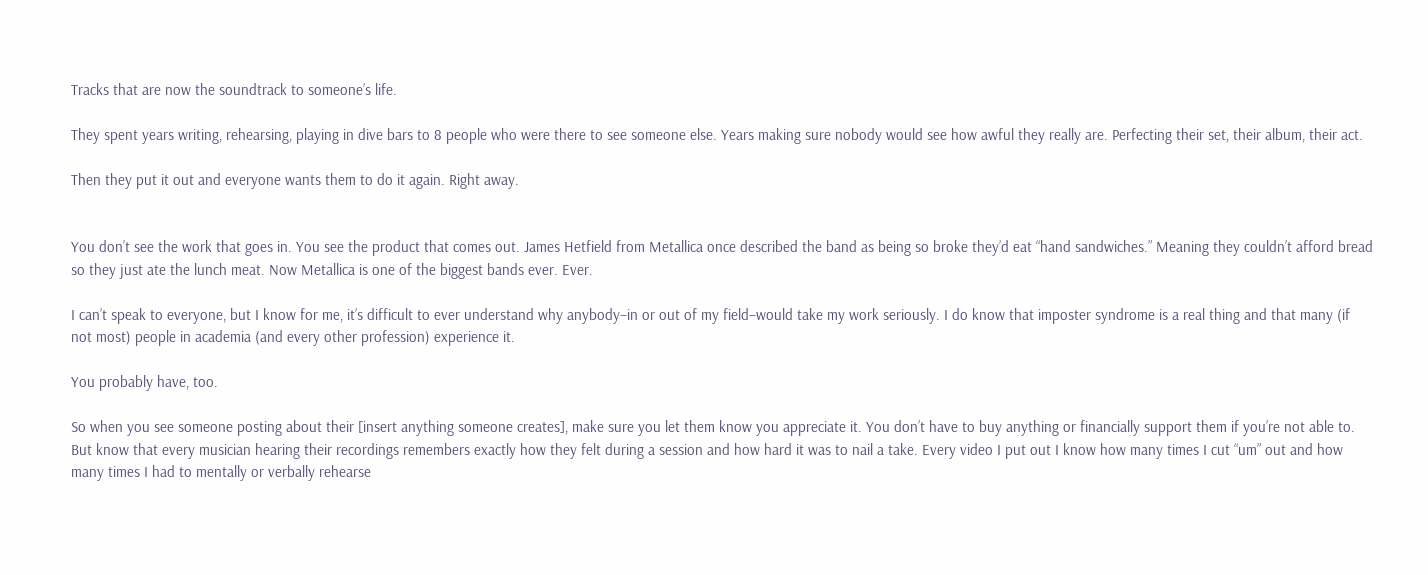Tracks that are now the soundtrack to someone’s life.

They spent years writing, rehearsing, playing in dive bars to 8 people who were there to see someone else. Years making sure nobody would see how awful they really are. Perfecting their set, their album, their act.

Then they put it out and everyone wants them to do it again. Right away.


You don’t see the work that goes in. You see the product that comes out. James Hetfield from Metallica once described the band as being so broke they’d eat “hand sandwiches.” Meaning they couldn’t afford bread so they just ate the lunch meat. Now Metallica is one of the biggest bands ever. Ever.

I can’t speak to everyone, but I know for me, it’s difficult to ever understand why anybody–in or out of my field–would take my work seriously. I do know that imposter syndrome is a real thing and that many (if not most) people in academia (and every other profession) experience it.

You probably have, too.

So when you see someone posting about their [insert anything someone creates], make sure you let them know you appreciate it. You don’t have to buy anything or financially support them if you’re not able to. But know that every musician hearing their recordings remembers exactly how they felt during a session and how hard it was to nail a take. Every video I put out I know how many times I cut “um” out and how many times I had to mentally or verbally rehearse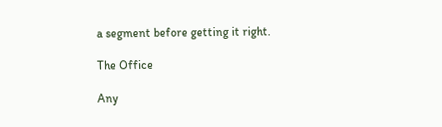a segment before getting it right.

The Office

Any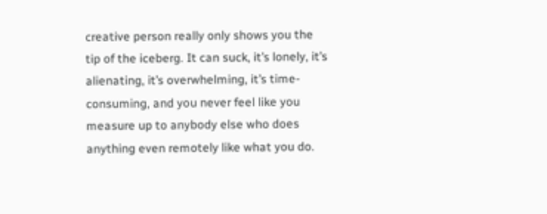creative person really only shows you the tip of the iceberg. It can suck, it’s lonely, it’s alienating, it’s overwhelming, it’s time-consuming, and you never feel like you measure up to anybody else who does anything even remotely like what you do.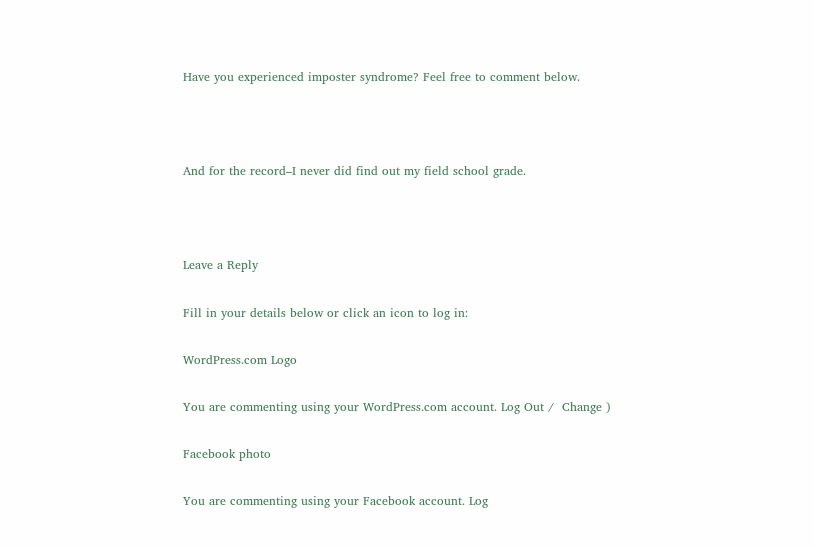Have you experienced imposter syndrome? Feel free to comment below.



And for the record–I never did find out my field school grade.



Leave a Reply

Fill in your details below or click an icon to log in:

WordPress.com Logo

You are commenting using your WordPress.com account. Log Out /  Change )

Facebook photo

You are commenting using your Facebook account. Log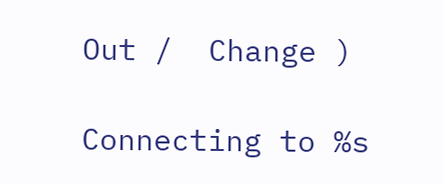Out /  Change )

Connecting to %s